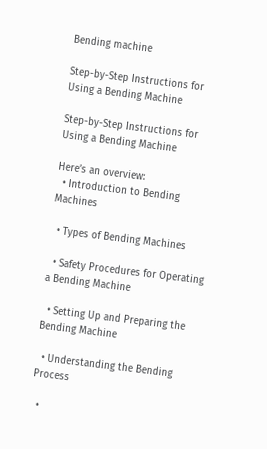Bending machine

Step-by-Step Instructions for Using a Bending Machine

Step-by-Step Instructions for Using a Bending Machine

Here’s an overview:
  • Introduction to Bending Machines

  • Types of Bending Machines

  • Safety Procedures for Operating a Bending Machine

  • Setting Up and Preparing the Bending Machine

  • Understanding the Bending Process

  •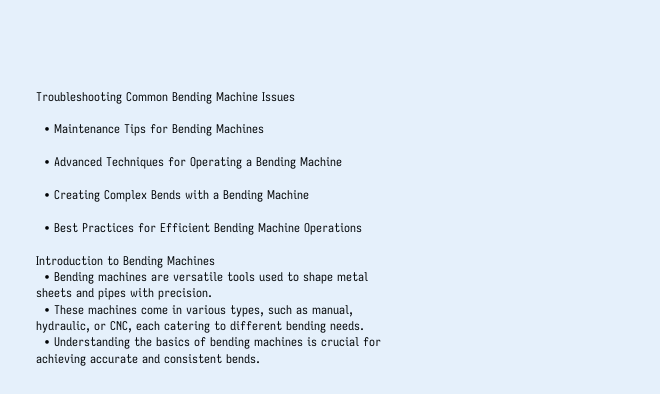Troubleshooting Common Bending Machine Issues

  • Maintenance Tips for Bending Machines

  • Advanced Techniques for Operating a Bending Machine

  • Creating Complex Bends with a Bending Machine

  • Best Practices for Efficient Bending Machine Operations

Introduction to Bending Machines
  • Bending machines are versatile tools used to shape metal sheets and pipes with precision.
  • These machines come in various types, such as manual, hydraulic, or CNC, each catering to different bending needs.
  • Understanding the basics of bending machines is crucial for achieving accurate and consistent bends.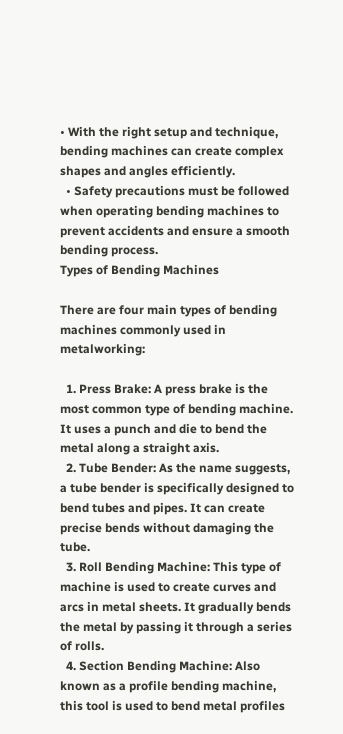• With the right setup and technique, bending machines can create complex shapes and angles efficiently.
  • Safety precautions must be followed when operating bending machines to prevent accidents and ensure a smooth bending process.
Types of Bending Machines

There are four main types of bending machines commonly used in metalworking:

  1. Press Brake: A press brake is the most common type of bending machine. It uses a punch and die to bend the metal along a straight axis.
  2. Tube Bender: As the name suggests, a tube bender is specifically designed to bend tubes and pipes. It can create precise bends without damaging the tube.
  3. Roll Bending Machine: This type of machine is used to create curves and arcs in metal sheets. It gradually bends the metal by passing it through a series of rolls.
  4. Section Bending Machine: Also known as a profile bending machine, this tool is used to bend metal profiles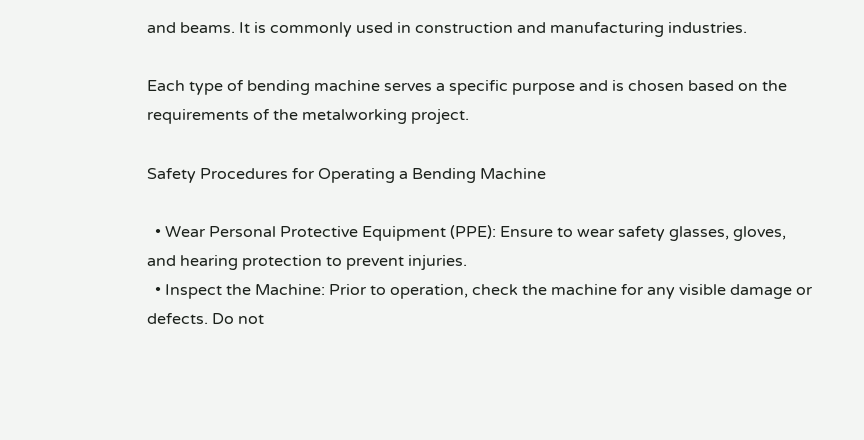and beams. It is commonly used in construction and manufacturing industries.

Each type of bending machine serves a specific purpose and is chosen based on the requirements of the metalworking project.

Safety Procedures for Operating a Bending Machine

  • Wear Personal Protective Equipment (PPE): Ensure to wear safety glasses, gloves, and hearing protection to prevent injuries.
  • Inspect the Machine: Prior to operation, check the machine for any visible damage or defects. Do not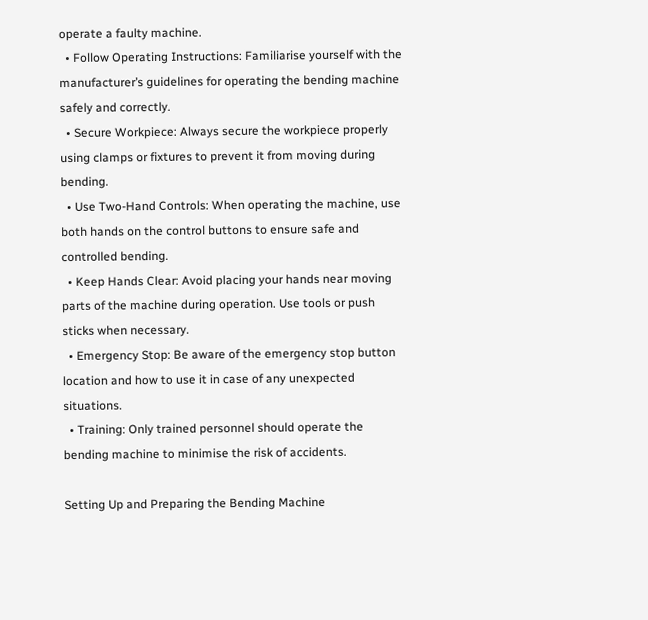operate a faulty machine.
  • Follow Operating Instructions: Familiarise yourself with the manufacturer’s guidelines for operating the bending machine safely and correctly.
  • Secure Workpiece: Always secure the workpiece properly using clamps or fixtures to prevent it from moving during bending.
  • Use Two-Hand Controls: When operating the machine, use both hands on the control buttons to ensure safe and controlled bending.
  • Keep Hands Clear: Avoid placing your hands near moving parts of the machine during operation. Use tools or push sticks when necessary.
  • Emergency Stop: Be aware of the emergency stop button location and how to use it in case of any unexpected situations.
  • Training: Only trained personnel should operate the bending machine to minimise the risk of accidents.

Setting Up and Preparing the Bending Machine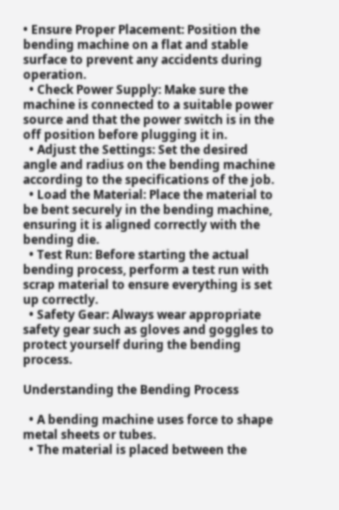• Ensure Proper Placement: Position the bending machine on a flat and stable surface to prevent any accidents during operation.
  • Check Power Supply: Make sure the machine is connected to a suitable power source and that the power switch is in the off position before plugging it in.
  • Adjust the Settings: Set the desired angle and radius on the bending machine according to the specifications of the job.
  • Load the Material: Place the material to be bent securely in the bending machine, ensuring it is aligned correctly with the bending die.
  • Test Run: Before starting the actual bending process, perform a test run with scrap material to ensure everything is set up correctly.
  • Safety Gear: Always wear appropriate safety gear such as gloves and goggles to protect yourself during the bending process.

Understanding the Bending Process

  • A bending machine uses force to shape metal sheets or tubes.
  • The material is placed between the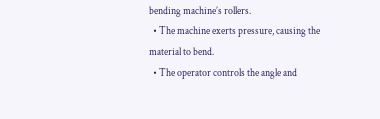bending machine’s rollers.
  • The machine exerts pressure, causing the material to bend.
  • The operator controls the angle and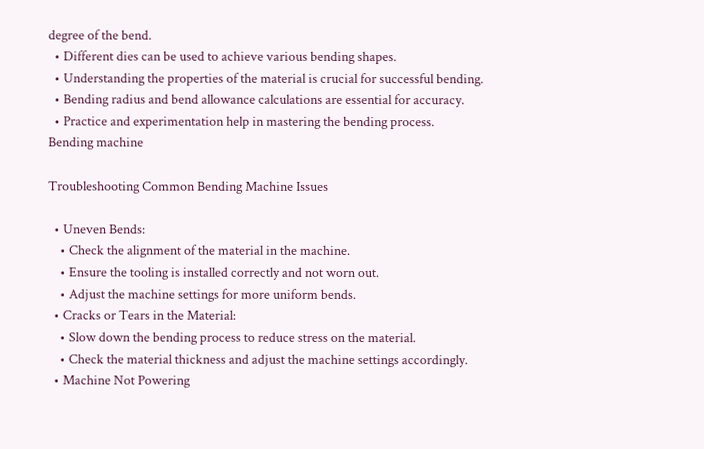degree of the bend.
  • Different dies can be used to achieve various bending shapes.
  • Understanding the properties of the material is crucial for successful bending.
  • Bending radius and bend allowance calculations are essential for accuracy.
  • Practice and experimentation help in mastering the bending process.
Bending machine

Troubleshooting Common Bending Machine Issues

  • Uneven Bends:
    • Check the alignment of the material in the machine.
    • Ensure the tooling is installed correctly and not worn out.
    • Adjust the machine settings for more uniform bends.
  • Cracks or Tears in the Material:
    • Slow down the bending process to reduce stress on the material.
    • Check the material thickness and adjust the machine settings accordingly.
  • Machine Not Powering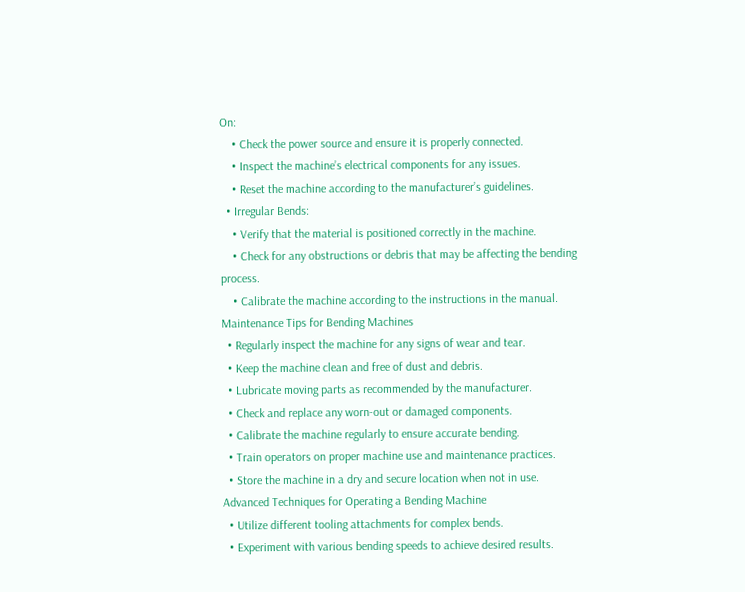On:
    • Check the power source and ensure it is properly connected.
    • Inspect the machine’s electrical components for any issues.
    • Reset the machine according to the manufacturer’s guidelines.
  • Irregular Bends:
    • Verify that the material is positioned correctly in the machine.
    • Check for any obstructions or debris that may be affecting the bending process.
    • Calibrate the machine according to the instructions in the manual.
Maintenance Tips for Bending Machines
  • Regularly inspect the machine for any signs of wear and tear.
  • Keep the machine clean and free of dust and debris.
  • Lubricate moving parts as recommended by the manufacturer.
  • Check and replace any worn-out or damaged components.
  • Calibrate the machine regularly to ensure accurate bending.
  • Train operators on proper machine use and maintenance practices.
  • Store the machine in a dry and secure location when not in use.
Advanced Techniques for Operating a Bending Machine
  • Utilize different tooling attachments for complex bends.
  • Experiment with various bending speeds to achieve desired results.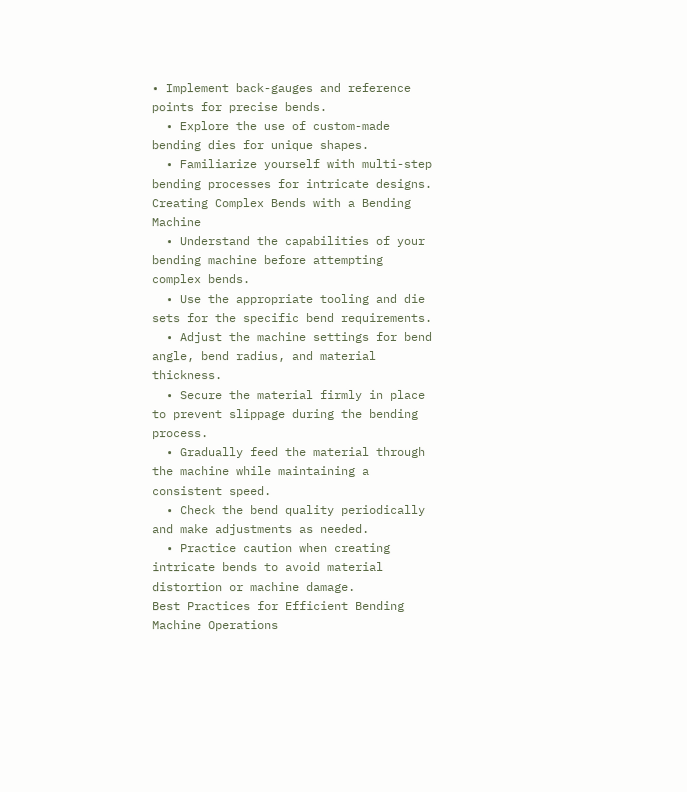• Implement back-gauges and reference points for precise bends.
  • Explore the use of custom-made bending dies for unique shapes.
  • Familiarize yourself with multi-step bending processes for intricate designs.
Creating Complex Bends with a Bending Machine
  • Understand the capabilities of your bending machine before attempting complex bends.
  • Use the appropriate tooling and die sets for the specific bend requirements.
  • Adjust the machine settings for bend angle, bend radius, and material thickness.
  • Secure the material firmly in place to prevent slippage during the bending process.
  • Gradually feed the material through the machine while maintaining a consistent speed.
  • Check the bend quality periodically and make adjustments as needed.
  • Practice caution when creating intricate bends to avoid material distortion or machine damage.
Best Practices for Efficient Bending Machine Operations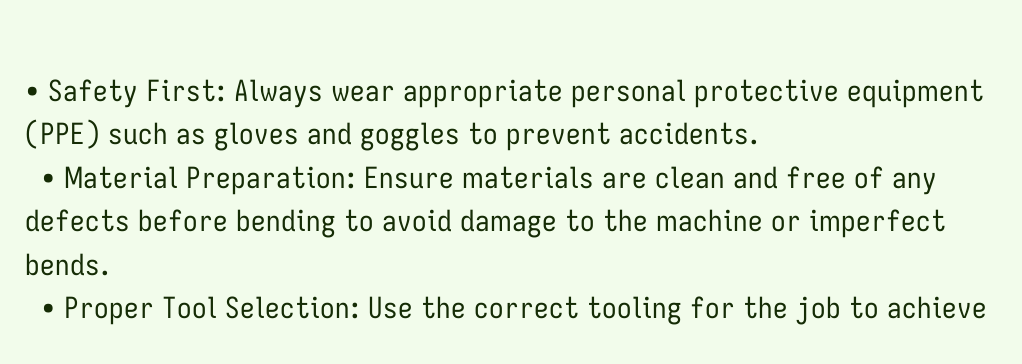• Safety First: Always wear appropriate personal protective equipment (PPE) such as gloves and goggles to prevent accidents.
  • Material Preparation: Ensure materials are clean and free of any defects before bending to avoid damage to the machine or imperfect bends.
  • Proper Tool Selection: Use the correct tooling for the job to achieve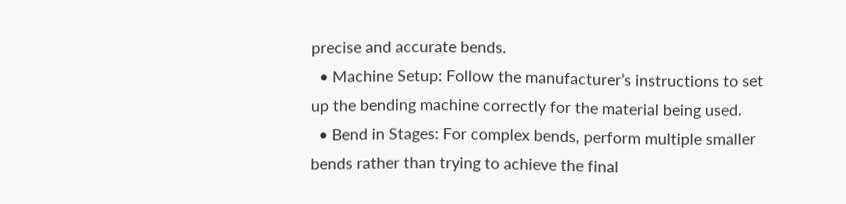precise and accurate bends.
  • Machine Setup: Follow the manufacturer’s instructions to set up the bending machine correctly for the material being used.
  • Bend in Stages: For complex bends, perform multiple smaller bends rather than trying to achieve the final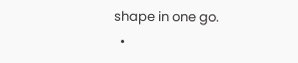shape in one go.
  •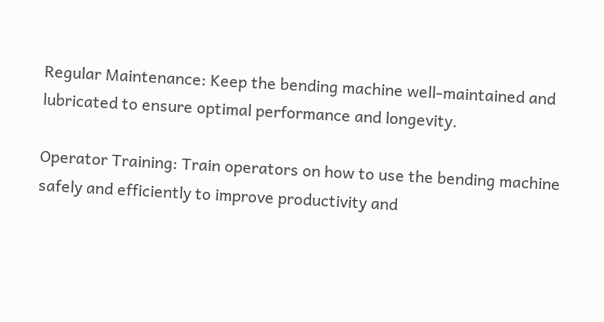Regular Maintenance: Keep the bending machine well-maintained and lubricated to ensure optimal performance and longevity.

Operator Training: Train operators on how to use the bending machine safely and efficiently to improve productivity and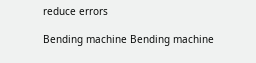reduce errors

Bending machine Bending machine